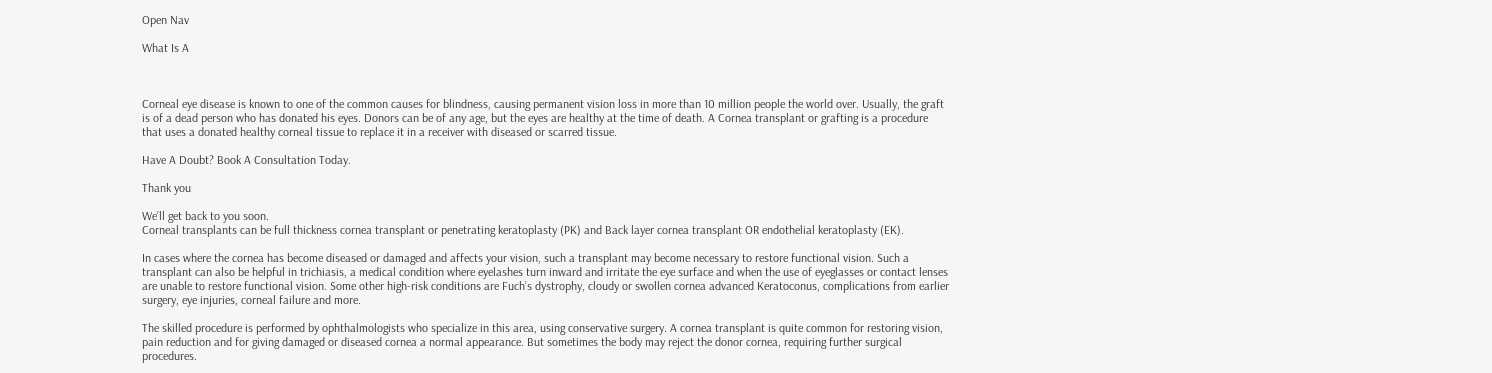Open Nav

What Is A



Corneal eye disease is known to one of the common causes for blindness, causing permanent vision loss in more than 10 million people the world over. Usually, the graft is of a dead person who has donated his eyes. Donors can be of any age, but the eyes are healthy at the time of death. A Cornea transplant or grafting is a procedure that uses a donated healthy corneal tissue to replace it in a receiver with diseased or scarred tissue.

Have A Doubt? Book A Consultation Today.

Thank you

We’ll get back to you soon.
Corneal transplants can be full thickness cornea transplant or penetrating keratoplasty (PK) and Back layer cornea transplant OR endothelial keratoplasty (EK).

In cases where the cornea has become diseased or damaged and affects your vision, such a transplant may become necessary to restore functional vision. Such a transplant can also be helpful in trichiasis, a medical condition where eyelashes turn inward and irritate the eye surface and when the use of eyeglasses or contact lenses are unable to restore functional vision. Some other high-risk conditions are Fuch’s dystrophy, cloudy or swollen cornea advanced Keratoconus, complications from earlier surgery, eye injuries, corneal failure and more.

The skilled procedure is performed by ophthalmologists who specialize in this area, using conservative surgery. A cornea transplant is quite common for restoring vision, pain reduction and for giving damaged or diseased cornea a normal appearance. But sometimes the body may reject the donor cornea, requiring further surgical procedures.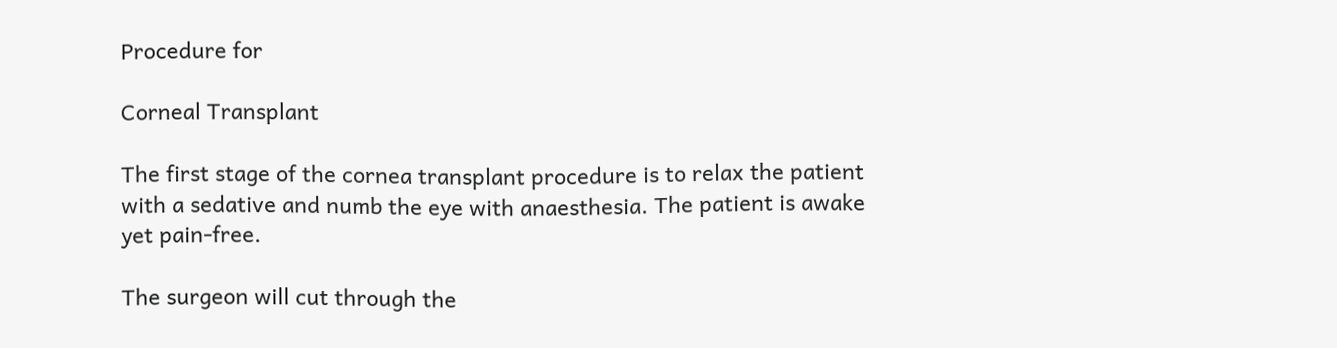Procedure for

Corneal Transplant

The first stage of the cornea transplant procedure is to relax the patient with a sedative and numb the eye with anaesthesia. The patient is awake yet pain-free.

The surgeon will cut through the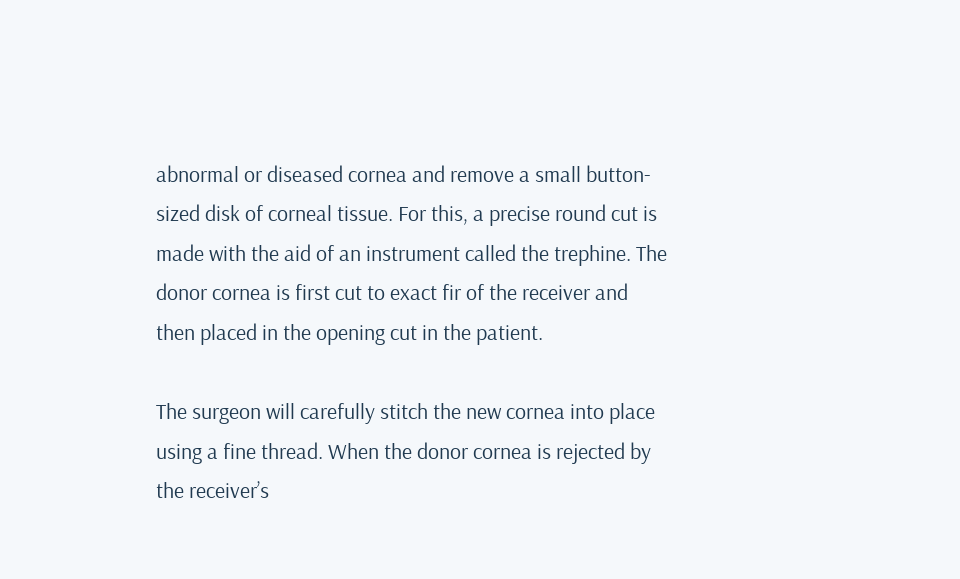abnormal or diseased cornea and remove a small button-sized disk of corneal tissue. For this, a precise round cut is made with the aid of an instrument called the trephine. The donor cornea is first cut to exact fir of the receiver and then placed in the opening cut in the patient.

The surgeon will carefully stitch the new cornea into place using a fine thread. When the donor cornea is rejected by the receiver’s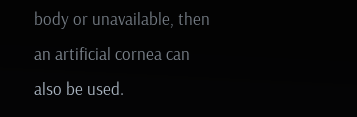body or unavailable, then an artificial cornea can also be used.